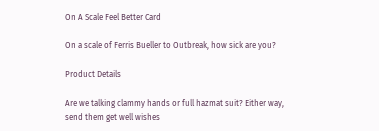On A Scale Feel Better Card

On a scale of Ferris Bueller to Outbreak, how sick are you?

Product Details

Are we talking clammy hands or full hazmat suit? Either way, send them get well wishes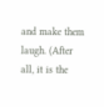and make them laugh. (After all, it is the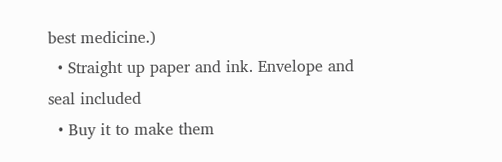best medicine.)
  • Straight up paper and ink. Envelope and seal included
  • Buy it to make them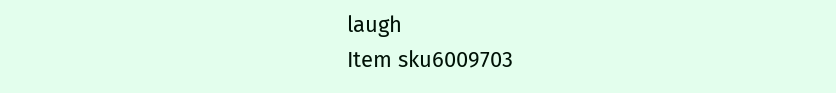laugh
Item sku6009703